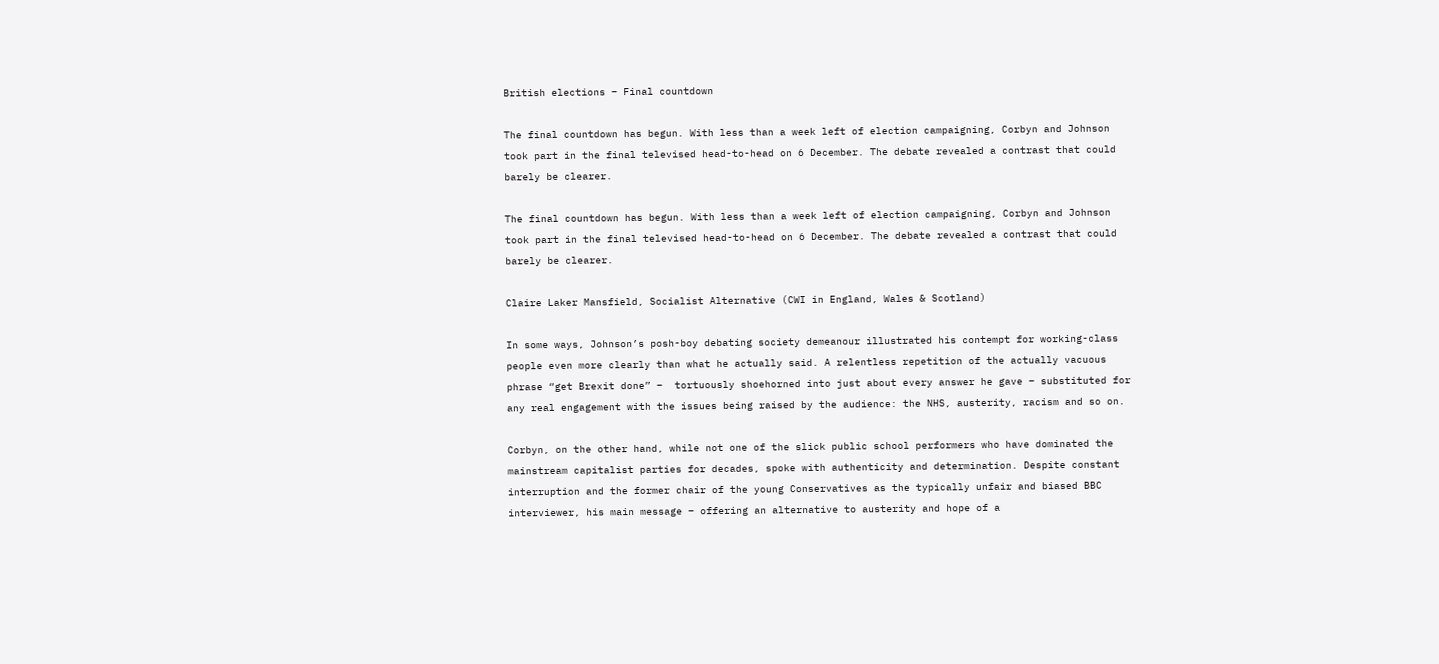British elections – Final countdown

The final countdown has begun. With less than a week left of election campaigning, Corbyn and Johnson took part in the final televised head-to-head on 6 December. The debate revealed a contrast that could barely be clearer.

The final countdown has begun. With less than a week left of election campaigning, Corbyn and Johnson took part in the final televised head-to-head on 6 December. The debate revealed a contrast that could barely be clearer.

Claire Laker Mansfield, Socialist Alternative (CWI in England, Wales & Scotland)

In some ways, Johnson’s posh-boy debating society demeanour illustrated his contempt for working-class people even more clearly than what he actually said. A relentless repetition of the actually vacuous phrase “get Brexit done” –  tortuously shoehorned into just about every answer he gave – substituted for any real engagement with the issues being raised by the audience: the NHS, austerity, racism and so on.

Corbyn, on the other hand, while not one of the slick public school performers who have dominated the mainstream capitalist parties for decades, spoke with authenticity and determination. Despite constant interruption and the former chair of the young Conservatives as the typically unfair and biased BBC interviewer, his main message – offering an alternative to austerity and hope of a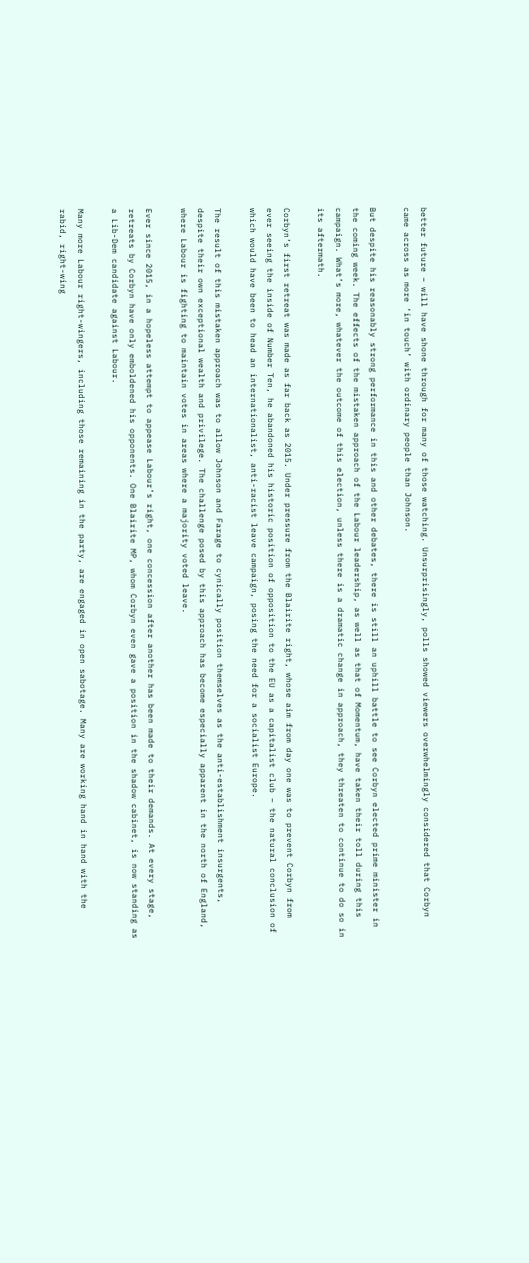better future – will have shone through for many of those watching. Unsurprisingly, polls showed viewers overwhelmingly considered that Corbyn came across as more ‘in touch’ with ordinary people than Johnson.

But despite his reasonably strong performance in this and other debates, there is still an uphill battle to see Corbyn elected prime minister in the coming week. The effects of the mistaken approach of the Labour leadership, as well as that of Momentum, have taken their toll during this campaign. What’s more, whatever the outcome of this election, unless there is a dramatic change in approach, they threaten to continue to do so in its aftermath.

Corbyn’s first retreat was made as far back as 2015. Under pressure from the Blairite right, whose aim from day one was to prevent Corbyn from ever seeing the inside of Number Ten, he abandoned his historic position of opposition to the EU as a capitalist club – the natural conclusion of which would have been to head an internationalist, anti-racist leave campaign, posing the need for a socialist Europe.

The result of this mistaken approach was to allow Johnson and Farage to cynically position themselves as the anti-establishment insurgents, despite their own exceptional wealth and privilege. The challenge posed by this approach has become especially apparent in the north of England, where Labour is fighting to maintain votes in areas where a majority voted leave.

Ever since 2015, in a hopeless attempt to appease Labour’s right, one concession after another has been made to their demands. At every stage, retreats by Corbyn have only emboldened his opponents. One Blairite MP, whom Corbyn even gave a position in the shadow cabinet, is now standing as a Lib-Dem candidate against Labour.

Many more Labour right-wingers, including those remaining in the party, are engaged in open sabotage. Many are working hand in hand with the rabid, right-wing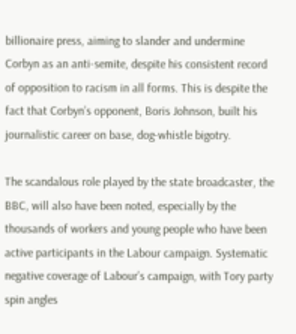billionaire press, aiming to slander and undermine Corbyn as an anti-semite, despite his consistent record of opposition to racism in all forms. This is despite the fact that Corbyn’s opponent, Boris Johnson, built his journalistic career on base, dog-whistle bigotry.

The scandalous role played by the state broadcaster, the BBC, will also have been noted, especially by the thousands of workers and young people who have been active participants in the Labour campaign. Systematic negative coverage of Labour’s campaign, with Tory party spin angles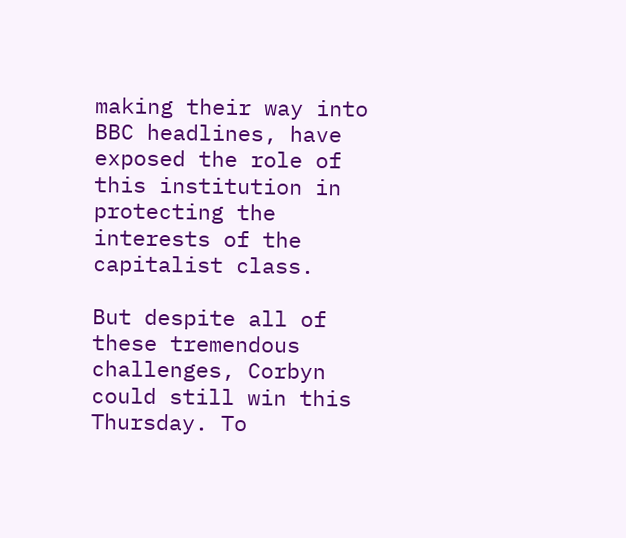making their way into BBC headlines, have exposed the role of this institution in protecting the interests of the capitalist class.

But despite all of these tremendous challenges, Corbyn could still win this Thursday. To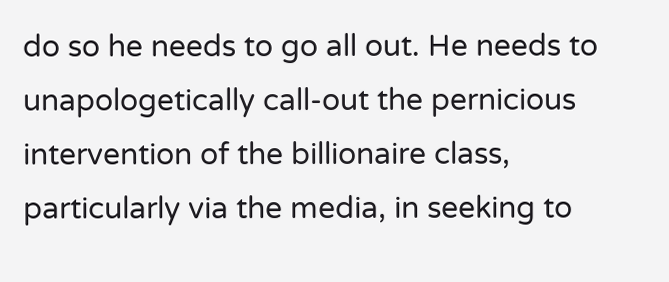do so he needs to go all out. He needs to unapologetically call-out the pernicious intervention of the billionaire class, particularly via the media, in seeking to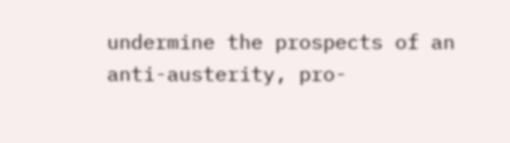undermine the prospects of an anti-austerity, pro-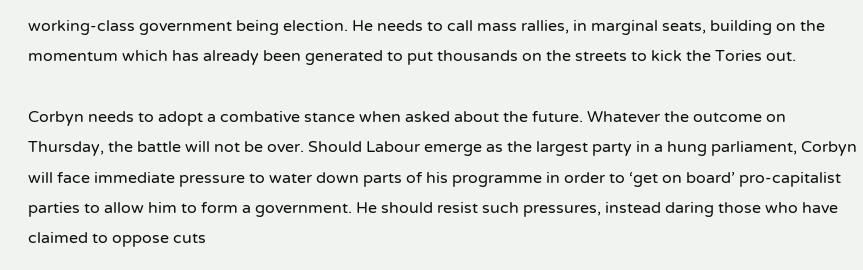working-class government being election. He needs to call mass rallies, in marginal seats, building on the momentum which has already been generated to put thousands on the streets to kick the Tories out.

Corbyn needs to adopt a combative stance when asked about the future. Whatever the outcome on Thursday, the battle will not be over. Should Labour emerge as the largest party in a hung parliament, Corbyn will face immediate pressure to water down parts of his programme in order to ‘get on board’ pro-capitalist parties to allow him to form a government. He should resist such pressures, instead daring those who have claimed to oppose cuts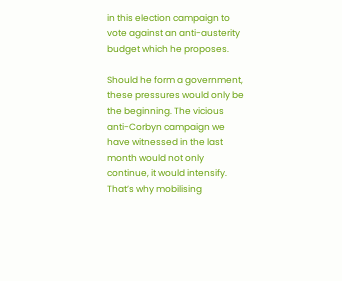in this election campaign to vote against an anti-austerity budget which he proposes.

Should he form a government, these pressures would only be the beginning. The vicious anti-Corbyn campaign we have witnessed in the last month would not only continue, it would intensify. That’s why mobilising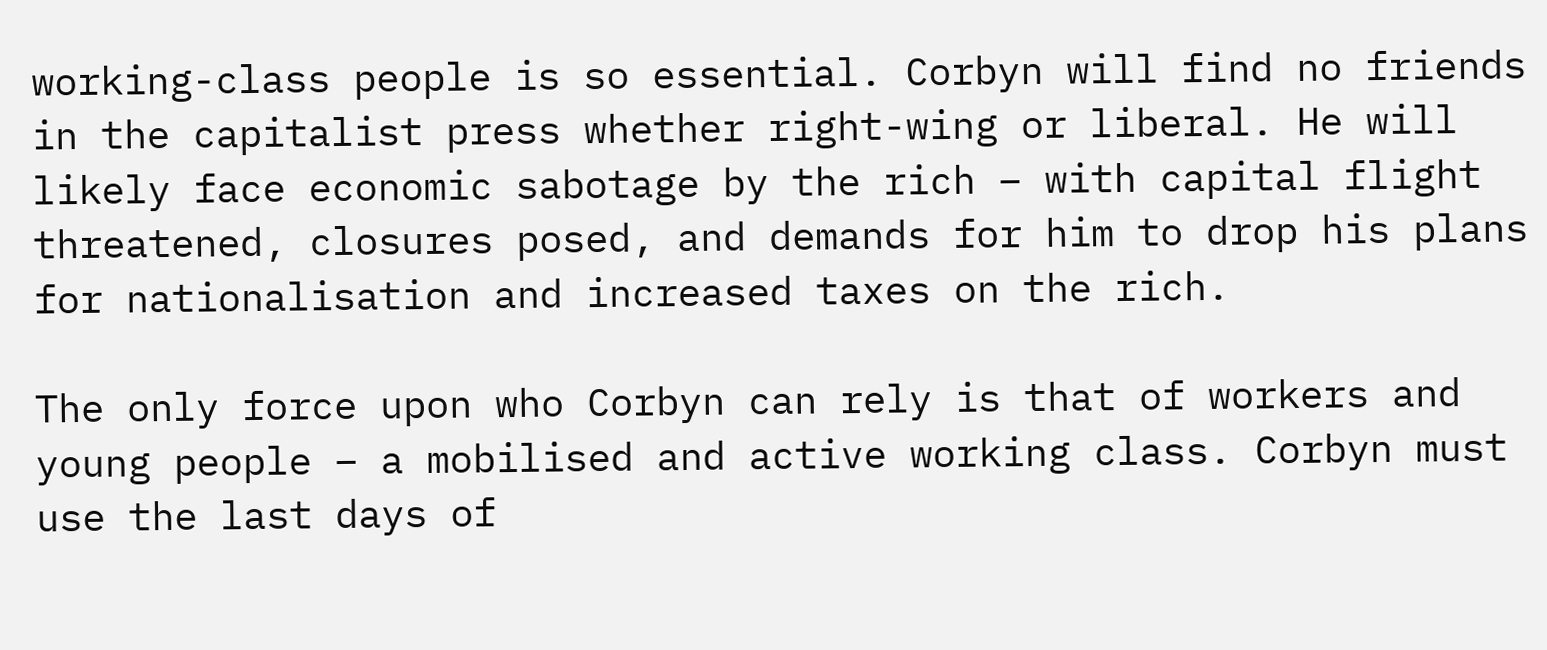working-class people is so essential. Corbyn will find no friends in the capitalist press whether right-wing or liberal. He will likely face economic sabotage by the rich – with capital flight threatened, closures posed, and demands for him to drop his plans for nationalisation and increased taxes on the rich.

The only force upon who Corbyn can rely is that of workers and young people – a mobilised and active working class. Corbyn must use the last days of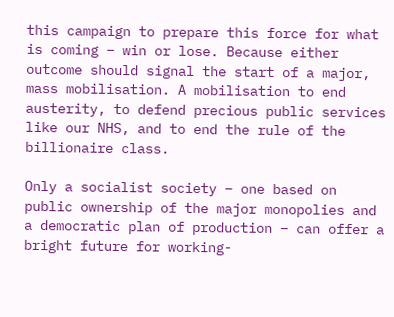this campaign to prepare this force for what is coming – win or lose. Because either outcome should signal the start of a major, mass mobilisation. A mobilisation to end austerity, to defend precious public services like our NHS, and to end the rule of the billionaire class.

Only a socialist society – one based on public ownership of the major monopolies and a democratic plan of production – can offer a bright future for working-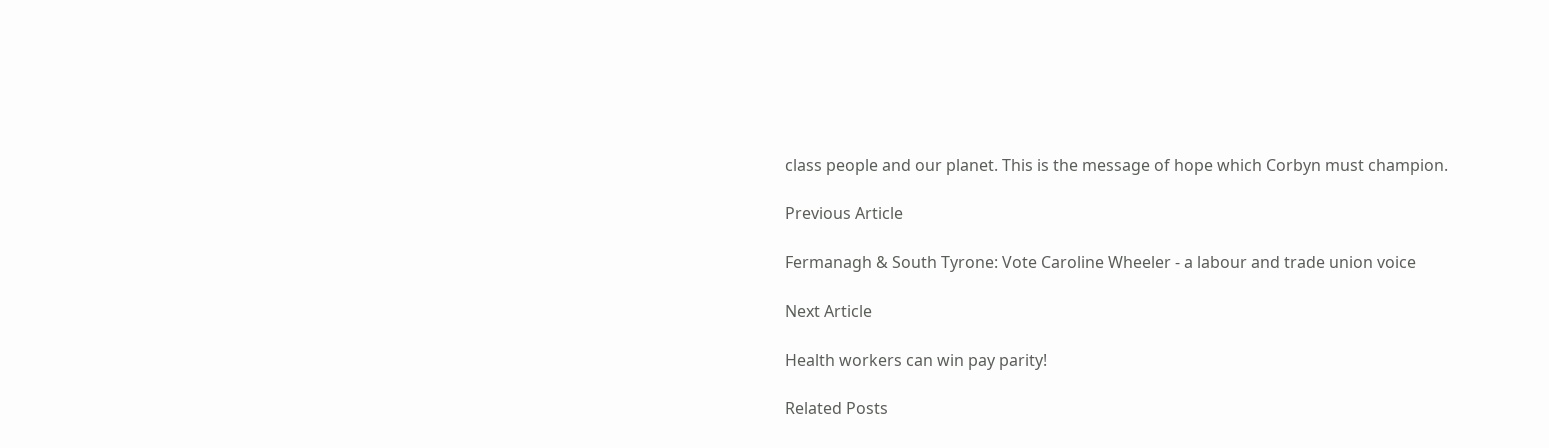class people and our planet. This is the message of hope which Corbyn must champion.

Previous Article

Fermanagh & South Tyrone: Vote Caroline Wheeler - a labour and trade union voice

Next Article

Health workers can win pay parity!

Related Posts